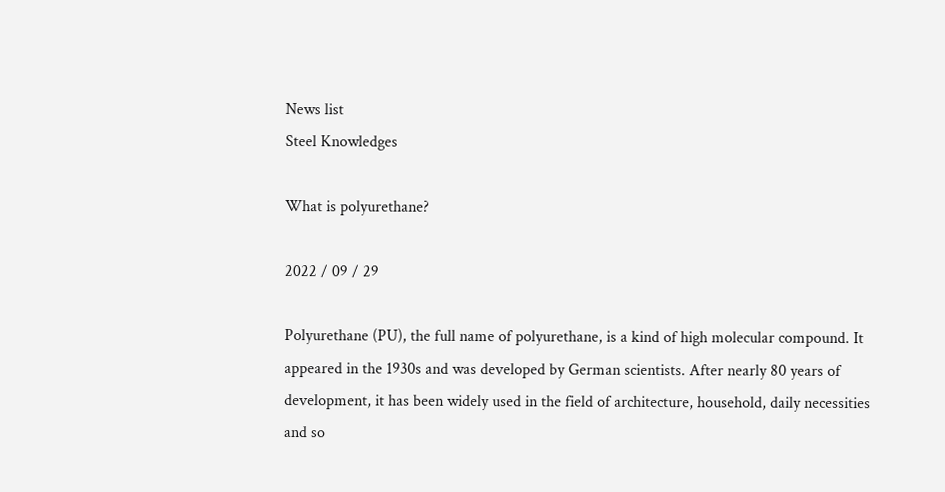News list
Steel Knowledges

What is polyurethane?

2022 / 09 / 29

Polyurethane (PU), the full name of polyurethane, is a kind of high molecular compound. It appeared in the 1930s and was developed by German scientists. After nearly 80 years of development, it has been widely used in the field of architecture, household, daily necessities and so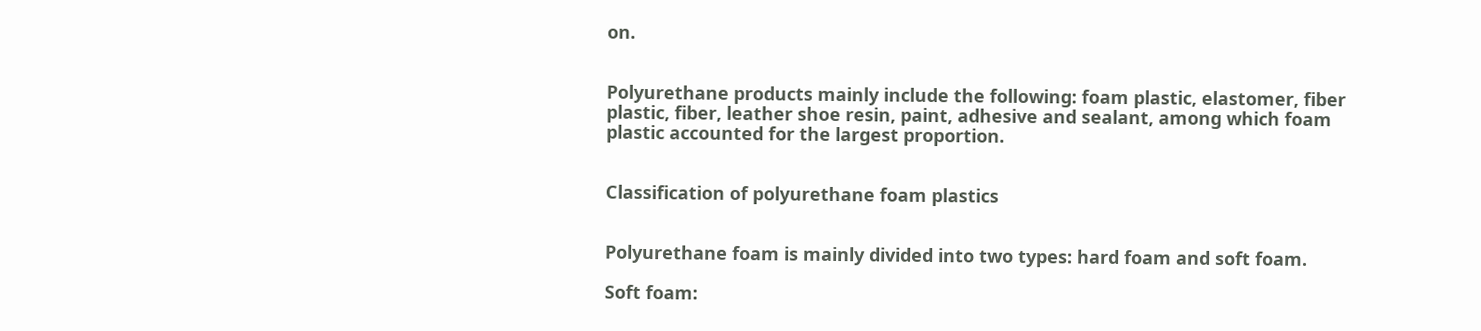on.


Polyurethane products mainly include the following: foam plastic, elastomer, fiber plastic, fiber, leather shoe resin, paint, adhesive and sealant, among which foam plastic accounted for the largest proportion.


Classification of polyurethane foam plastics


Polyurethane foam is mainly divided into two types: hard foam and soft foam.

Soft foam: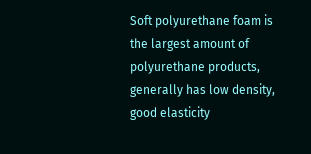Soft polyurethane foam is the largest amount of polyurethane products, generally has low density, good elasticity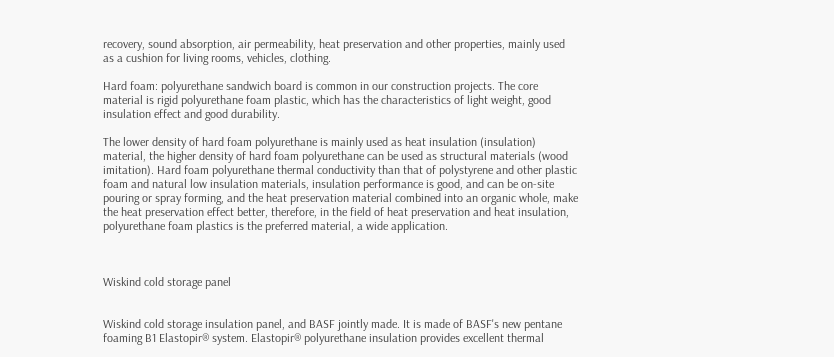recovery, sound absorption, air permeability, heat preservation and other properties, mainly used as a cushion for living rooms, vehicles, clothing.

Hard foam: polyurethane sandwich board is common in our construction projects. The core material is rigid polyurethane foam plastic, which has the characteristics of light weight, good insulation effect and good durability.

The lower density of hard foam polyurethane is mainly used as heat insulation (insulation) material, the higher density of hard foam polyurethane can be used as structural materials (wood imitation). Hard foam polyurethane thermal conductivity than that of polystyrene and other plastic foam and natural low insulation materials, insulation performance is good, and can be on-site pouring or spray forming, and the heat preservation material combined into an organic whole, make the heat preservation effect better, therefore, in the field of heat preservation and heat insulation, polyurethane foam plastics is the preferred material, a wide application.



Wiskind cold storage panel


Wiskind cold storage insulation panel, and BASF jointly made. It is made of BASF's new pentane foaming B1 Elastopir® system. Elastopir® polyurethane insulation provides excellent thermal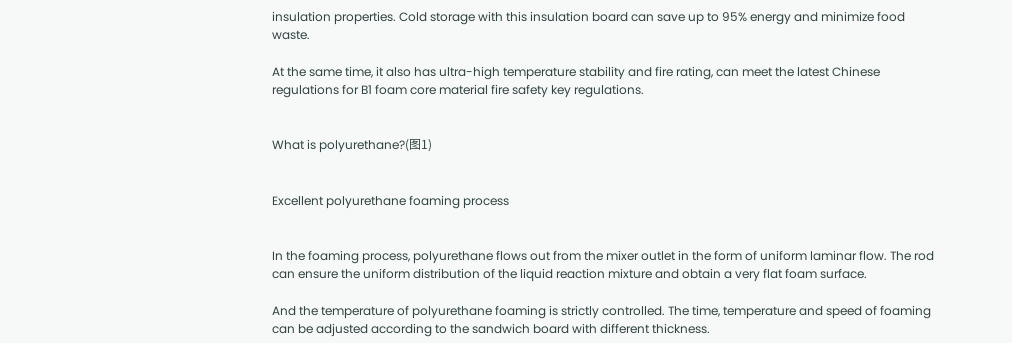insulation properties. Cold storage with this insulation board can save up to 95% energy and minimize food waste.

At the same time, it also has ultra-high temperature stability and fire rating, can meet the latest Chinese regulations for B1 foam core material fire safety key regulations.


What is polyurethane?(图1)


Excellent polyurethane foaming process


In the foaming process, polyurethane flows out from the mixer outlet in the form of uniform laminar flow. The rod can ensure the uniform distribution of the liquid reaction mixture and obtain a very flat foam surface.

And the temperature of polyurethane foaming is strictly controlled. The time, temperature and speed of foaming can be adjusted according to the sandwich board with different thickness.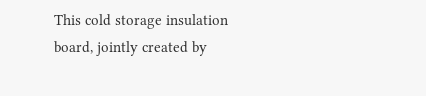This cold storage insulation board, jointly created by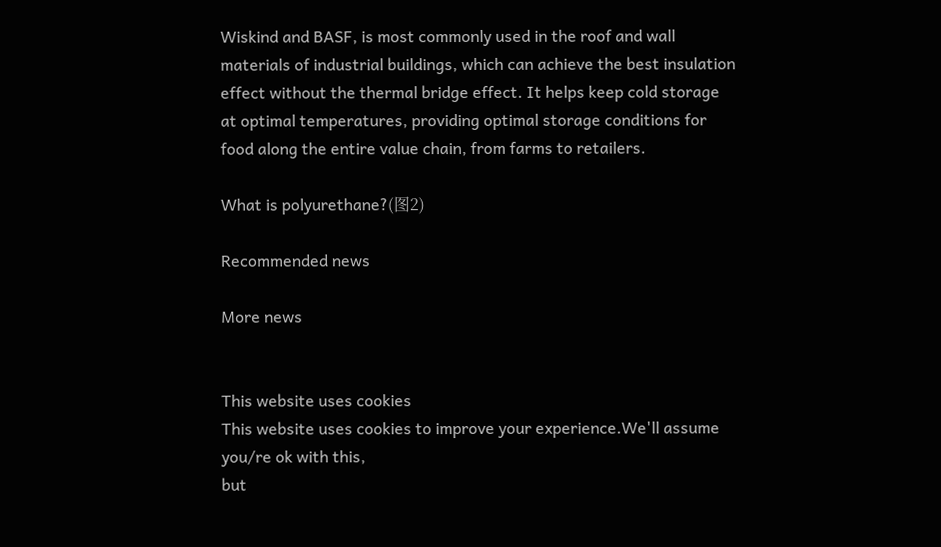Wiskind and BASF, is most commonly used in the roof and wall materials of industrial buildings, which can achieve the best insulation effect without the thermal bridge effect. It helps keep cold storage at optimal temperatures, providing optimal storage conditions for food along the entire value chain, from farms to retailers.

What is polyurethane?(图2)

Recommended news

More news


This website uses cookies
This website uses cookies to improve your experience.We'll assume you/re ok with this,
but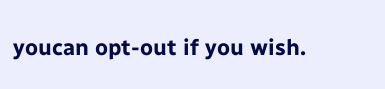youcan opt-out if you wish.